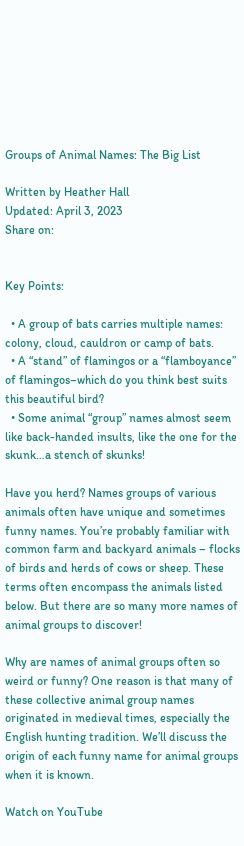Groups of Animal Names: The Big List

Written by Heather Hall
Updated: April 3, 2023
Share on:


Key Points:

  • A group of bats carries multiple names: colony, cloud, cauldron or camp of bats.
  • A “stand” of flamingos or a “flamboyance” of flamingos–which do you think best suits this beautiful bird?
  • Some animal “group” names almost seem like back-handed insults, like the one for the skunk…a stench of skunks!

Have you herd? Names groups of various animals often have unique and sometimes funny names. You’re probably familiar with common farm and backyard animals – flocks of birds and herds of cows or sheep. These terms often encompass the animals listed below. But there are so many more names of animal groups to discover!

Why are names of animal groups often so weird or funny? One reason is that many of these collective animal group names originated in medieval times, especially the English hunting tradition. We’ll discuss the origin of each funny name for animal groups when it is known.

Watch on YouTube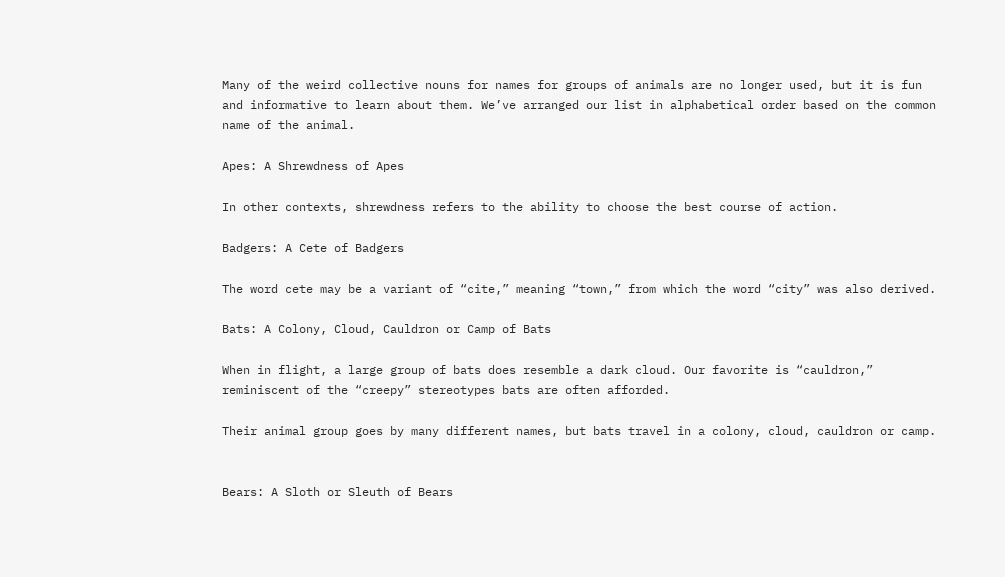Many of the weird collective nouns for names for groups of animals are no longer used, but it is fun and informative to learn about them. We’ve arranged our list in alphabetical order based on the common name of the animal.

Apes: A Shrewdness of Apes

In other contexts, shrewdness refers to the ability to choose the best course of action.

Badgers: A Cete of Badgers

The word cete may be a variant of “cite,” meaning “town,” from which the word “city” was also derived.

Bats: A Colony, Cloud, Cauldron or Camp of Bats

When in flight, a large group of bats does resemble a dark cloud. Our favorite is “cauldron,” reminiscent of the “creepy” stereotypes bats are often afforded.

Their animal group goes by many different names, but bats travel in a colony, cloud, cauldron or camp.


Bears: A Sloth or Sleuth of Bears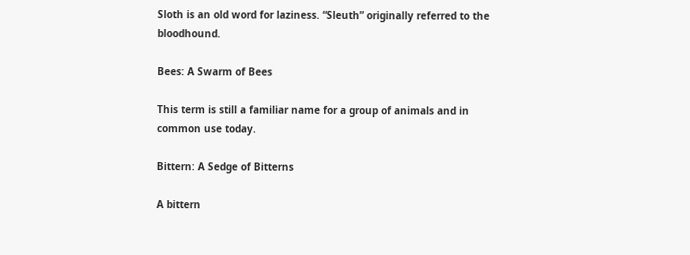Sloth is an old word for laziness. “Sleuth” originally referred to the bloodhound.

Bees: A Swarm of Bees

This term is still a familiar name for a group of animals and in common use today.

Bittern: A Sedge of Bitterns

A bittern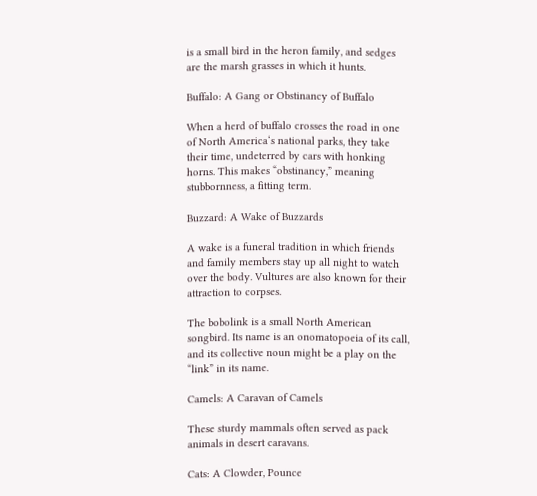is a small bird in the heron family, and sedges are the marsh grasses in which it hunts.

Buffalo: A Gang or Obstinancy of Buffalo

When a herd of buffalo crosses the road in one of North America‘s national parks, they take their time, undeterred by cars with honking horns. This makes “obstinancy,” meaning stubbornness, a fitting term.

Buzzard: A Wake of Buzzards

A wake is a funeral tradition in which friends and family members stay up all night to watch over the body. Vultures are also known for their attraction to corpses.

The bobolink is a small North American songbird. Its name is an onomatopoeia of its call, and its collective noun might be a play on the “link” in its name.

Camels: A Caravan of Camels

These sturdy mammals often served as pack animals in desert caravans.

Cats: A Clowder, Pounce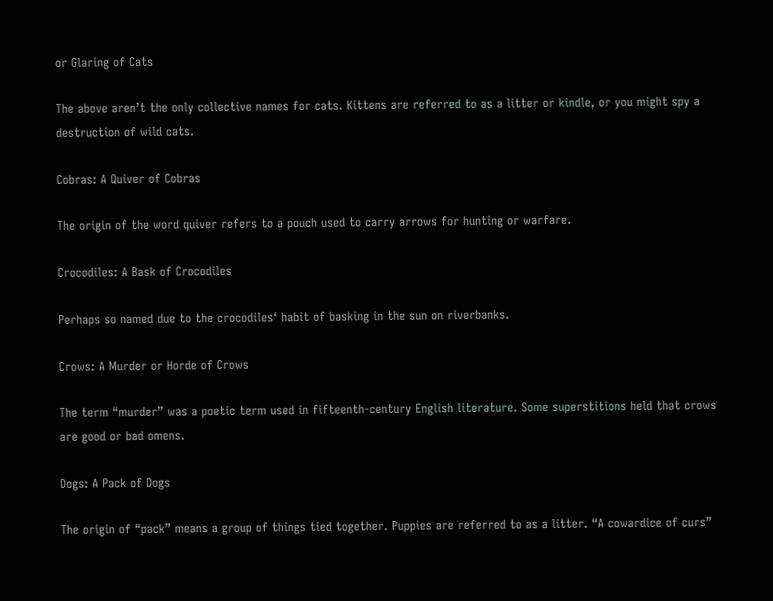or Glaring of Cats

The above aren’t the only collective names for cats. Kittens are referred to as a litter or kindle, or you might spy a destruction of wild cats.

Cobras: A Quiver of Cobras

The origin of the word quiver refers to a pouch used to carry arrows for hunting or warfare.

Crocodiles: A Bask of Crocodiles

Perhaps so named due to the crocodiles‘ habit of basking in the sun on riverbanks.

Crows: A Murder or Horde of Crows

The term “murder” was a poetic term used in fifteenth-century English literature. Some superstitions held that crows are good or bad omens.

Dogs: A Pack of Dogs

The origin of “pack” means a group of things tied together. Puppies are referred to as a litter. “A cowardice of curs”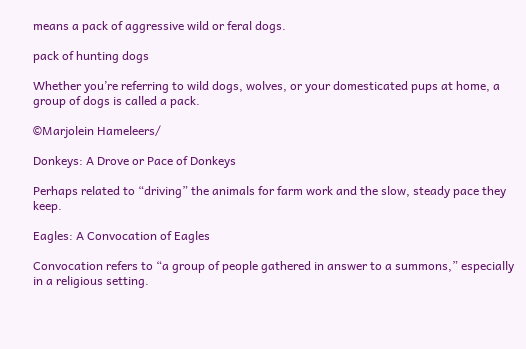means a pack of aggressive wild or feral dogs.

pack of hunting dogs

Whether you’re referring to wild dogs, wolves, or your domesticated pups at home, a group of dogs is called a pack.

©Marjolein Hameleers/

Donkeys: A Drove or Pace of Donkeys

Perhaps related to “driving” the animals for farm work and the slow, steady pace they keep.

Eagles: A Convocation of Eagles

Convocation refers to “a group of people gathered in answer to a summons,” especially in a religious setting.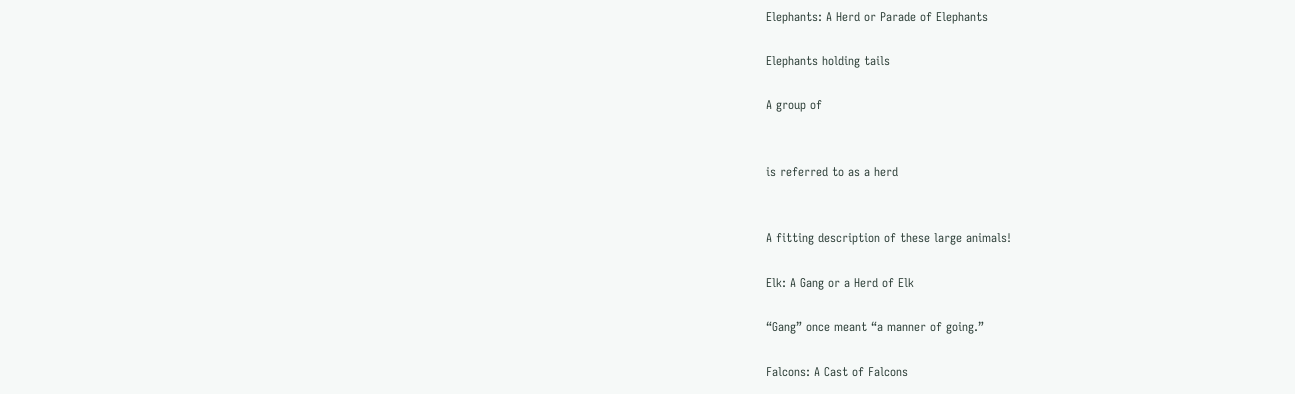Elephants: A Herd or Parade of Elephants

Elephants holding tails

A group of


is referred to as a herd


A fitting description of these large animals!

Elk: A Gang or a Herd of Elk

“Gang” once meant “a manner of going.”

Falcons: A Cast of Falcons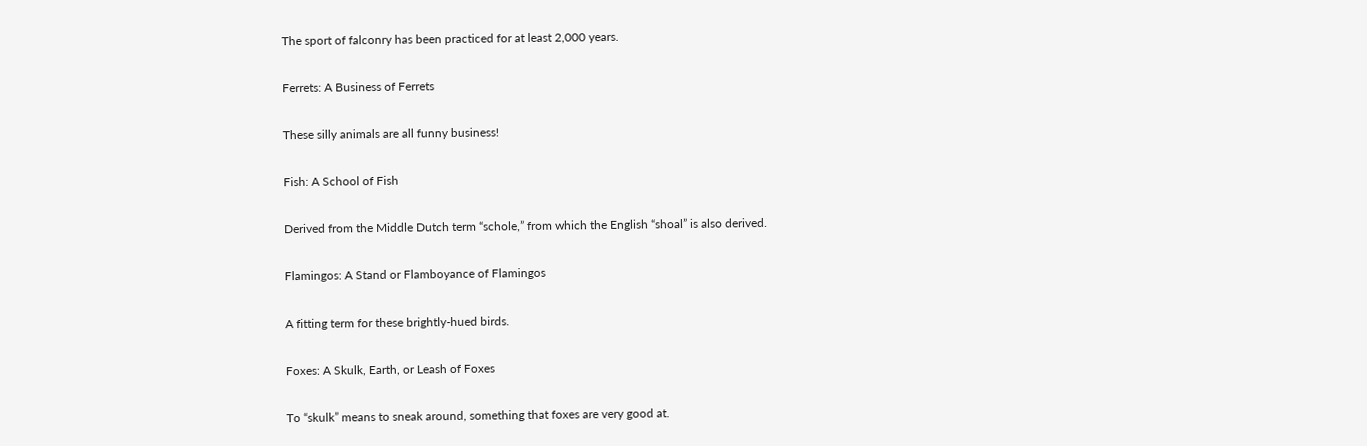The sport of falconry has been practiced for at least 2,000 years.

Ferrets: A Business of Ferrets

These silly animals are all funny business!

Fish: A School of Fish

Derived from the Middle Dutch term “schole,” from which the English “shoal” is also derived.

Flamingos: A Stand or Flamboyance of Flamingos

A fitting term for these brightly-hued birds.

Foxes: A Skulk, Earth, or Leash of Foxes

To “skulk” means to sneak around, something that foxes are very good at.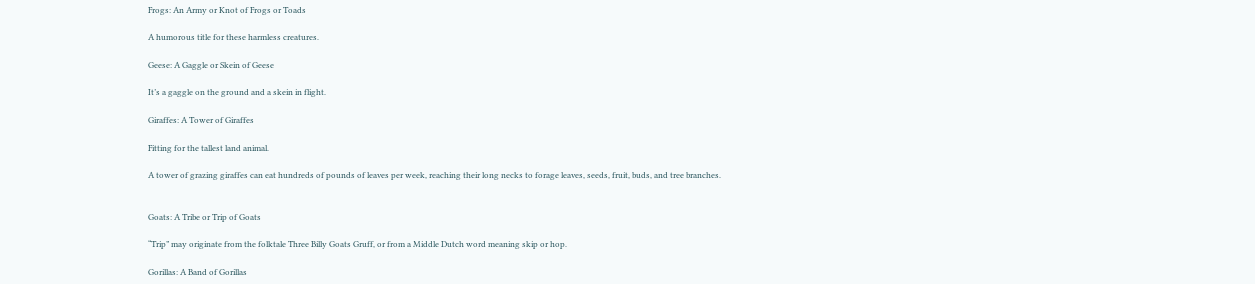Frogs: An Army or Knot of Frogs or Toads

A humorous title for these harmless creatures.

Geese: A Gaggle or Skein of Geese

It’s a gaggle on the ground and a skein in flight.

Giraffes: A Tower of Giraffes

Fitting for the tallest land animal.

A tower of grazing giraffes can eat hundreds of pounds of leaves per week, reaching their long necks to forage leaves, seeds, fruit, buds, and tree branches.


Goats: A Tribe or Trip of Goats

“Trip” may originate from the folktale Three Billy Goats Gruff, or from a Middle Dutch word meaning skip or hop.

Gorillas: A Band of Gorillas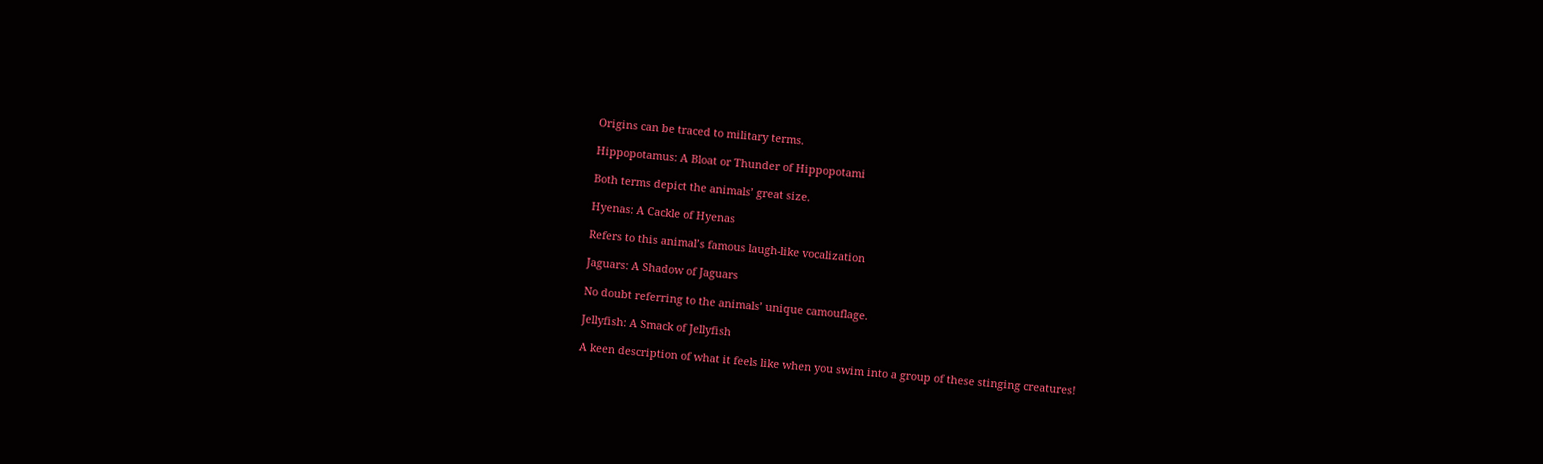Origins can be traced to military terms.

Hippopotamus: A Bloat or Thunder of Hippopotami

Both terms depict the animals’ great size.

Hyenas: A Cackle of Hyenas

Refers to this animal’s famous laugh-like vocalization

Jaguars: A Shadow of Jaguars

No doubt referring to the animals’ unique camouflage.

Jellyfish: A Smack of Jellyfish

A keen description of what it feels like when you swim into a group of these stinging creatures!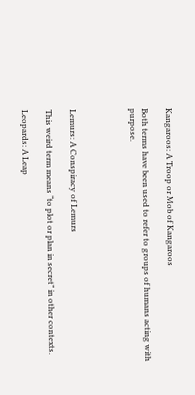Kangaroos: A Troop or Mob of Kangaroos

Both terms have been used to refer to groups of humans acting with purpose.




Lemurs: A Conspiracy of Lemurs

This weird term means “to plot or plan in secret” in other contexts.

Leopards: A Leap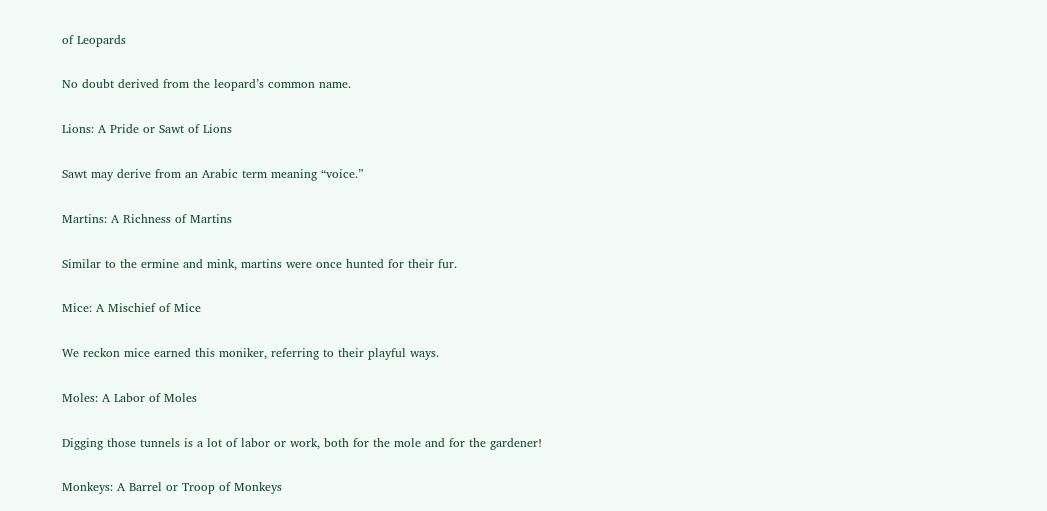of Leopards

No doubt derived from the leopard’s common name.

Lions: A Pride or Sawt of Lions

Sawt may derive from an Arabic term meaning “voice.”

Martins: A Richness of Martins

Similar to the ermine and mink, martins were once hunted for their fur.

Mice: A Mischief of Mice

We reckon mice earned this moniker, referring to their playful ways.

Moles: A Labor of Moles

Digging those tunnels is a lot of labor or work, both for the mole and for the gardener!

Monkeys: A Barrel or Troop of Monkeys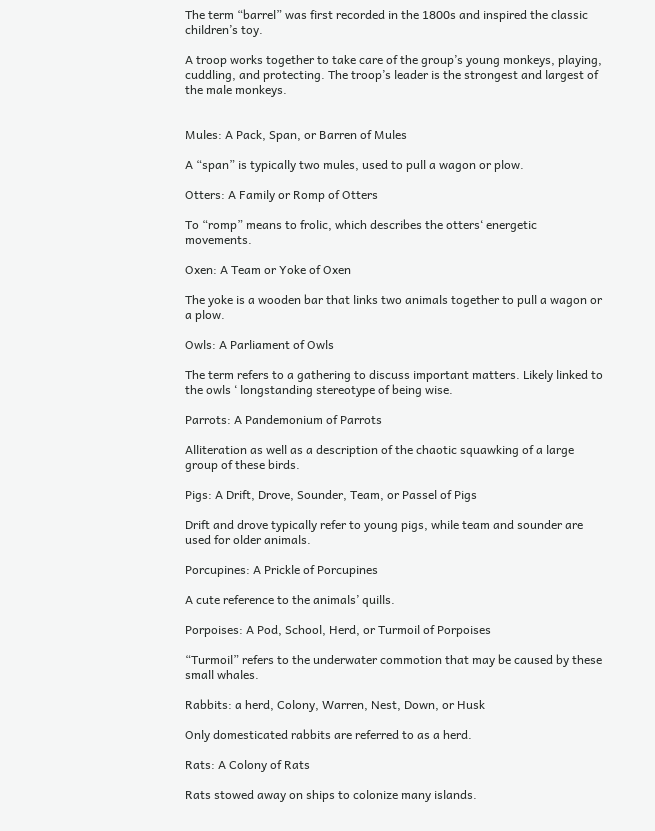The term “barrel” was first recorded in the 1800s and inspired the classic children’s toy.

A troop works together to take care of the group’s young monkeys, playing, cuddling, and protecting. The troop’s leader is the strongest and largest of the male monkeys.


Mules: A Pack, Span, or Barren of Mules

A “span” is typically two mules, used to pull a wagon or plow.

Otters: A Family or Romp of Otters

To “romp” means to frolic, which describes the otters‘ energetic movements.

Oxen: A Team or Yoke of Oxen

The yoke is a wooden bar that links two animals together to pull a wagon or a plow.

Owls: A Parliament of Owls

The term refers to a gathering to discuss important matters. Likely linked to the owls ‘ longstanding stereotype of being wise.

Parrots: A Pandemonium of Parrots

Alliteration as well as a description of the chaotic squawking of a large group of these birds.

Pigs: A Drift, Drove, Sounder, Team, or Passel of Pigs

Drift and drove typically refer to young pigs, while team and sounder are used for older animals.

Porcupines: A Prickle of Porcupines

A cute reference to the animals’ quills.

Porpoises: A Pod, School, Herd, or Turmoil of Porpoises

“Turmoil” refers to the underwater commotion that may be caused by these small whales.

Rabbits: a herd, Colony, Warren, Nest, Down, or Husk

Only domesticated rabbits are referred to as a herd.

Rats: A Colony of Rats

Rats stowed away on ships to colonize many islands.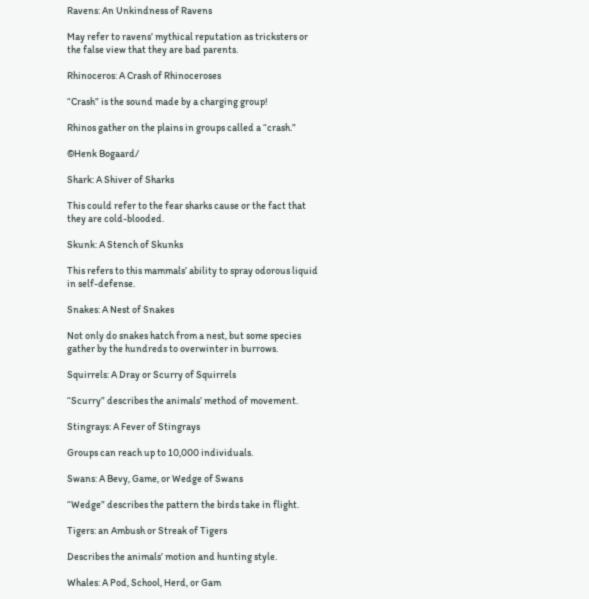Ravens: An Unkindness of Ravens

May refer to ravens’ mythical reputation as tricksters or the false view that they are bad parents.

Rhinoceros: A Crash of Rhinoceroses

“Crash” is the sound made by a charging group!

Rhinos gather on the plains in groups called a “crash.”

©Henk Bogaard/

Shark: A Shiver of Sharks

This could refer to the fear sharks cause or the fact that they are cold-blooded.

Skunk: A Stench of Skunks

This refers to this mammals’ ability to spray odorous liquid in self-defense.

Snakes: A Nest of Snakes

Not only do snakes hatch from a nest, but some species gather by the hundreds to overwinter in burrows.

Squirrels: A Dray or Scurry of Squirrels

“Scurry” describes the animals’ method of movement.

Stingrays: A Fever of Stingrays

Groups can reach up to 10,000 individuals.

Swans: A Bevy, Game, or Wedge of Swans

“Wedge” describes the pattern the birds take in flight.

Tigers: an Ambush or Streak of Tigers

Describes the animals’ motion and hunting style.

Whales: A Pod, School, Herd, or Gam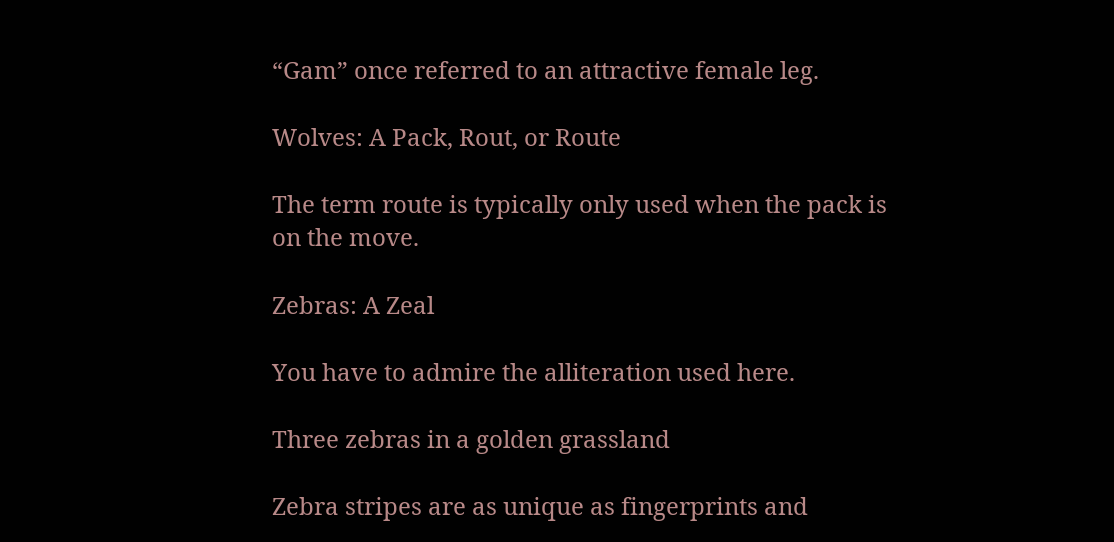“Gam” once referred to an attractive female leg.

Wolves: A Pack, Rout, or Route

The term route is typically only used when the pack is on the move.

Zebras: A Zeal

You have to admire the alliteration used here.

Three zebras in a golden grassland

Zebra stripes are as unique as fingerprints and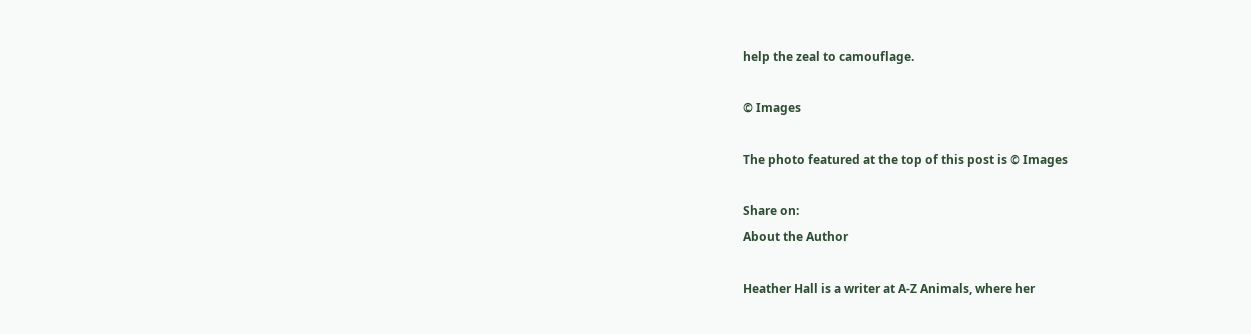help the zeal to camouflage.

© Images

The photo featured at the top of this post is © Images

Share on:
About the Author

Heather Hall is a writer at A-Z Animals, where her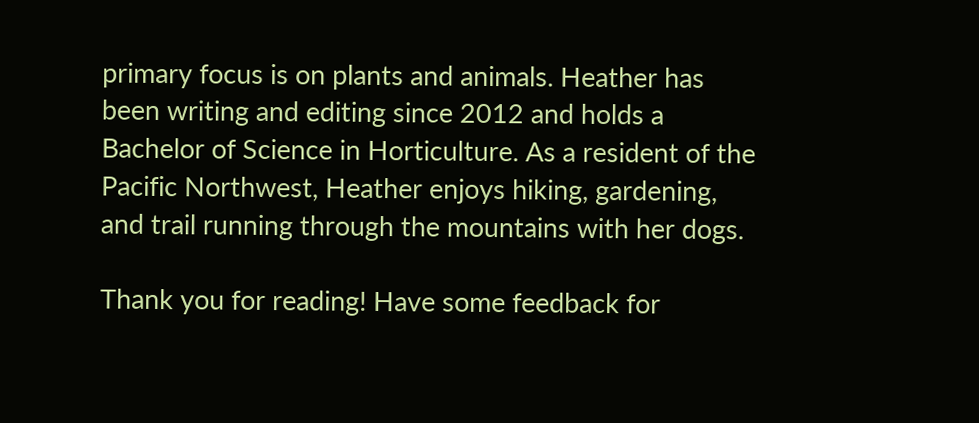primary focus is on plants and animals. Heather has been writing and editing since 2012 and holds a Bachelor of Science in Horticulture. As a resident of the Pacific Northwest, Heather enjoys hiking, gardening, and trail running through the mountains with her dogs.

Thank you for reading! Have some feedback for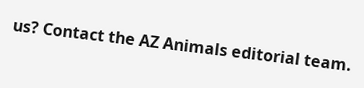us? Contact the AZ Animals editorial team.